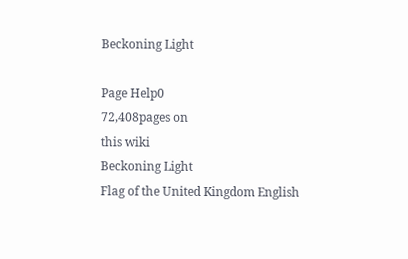Beckoning Light

Page Help0
72,408pages on
this wiki
Beckoning Light
Flag of the United Kingdom English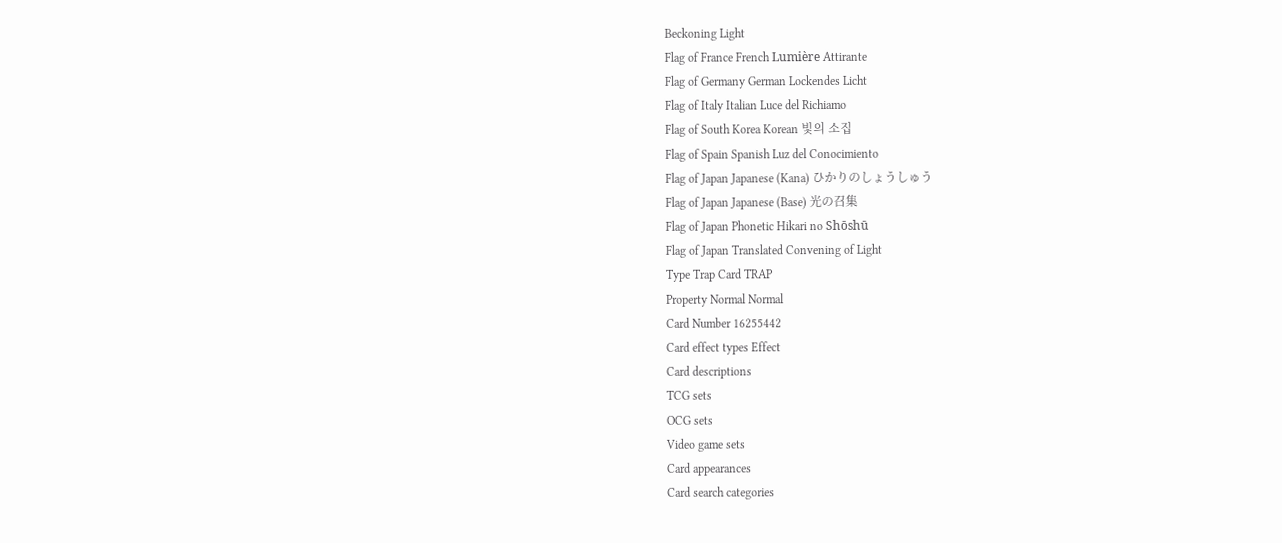Beckoning Light
Flag of France French Lumière Attirante
Flag of Germany German Lockendes Licht
Flag of Italy Italian Luce del Richiamo
Flag of South Korea Korean 빛의 소집
Flag of Spain Spanish Luz del Conocimiento
Flag of Japan Japanese (Kana) ひかりのしょうしゅう
Flag of Japan Japanese (Base) 光の召集
Flag of Japan Phonetic Hikari no Shōshū
Flag of Japan Translated Convening of Light
Type Trap Card TRAP
Property Normal Normal
Card Number 16255442
Card effect types Effect
Card descriptions
TCG sets
OCG sets
Video game sets
Card appearances
Card search categories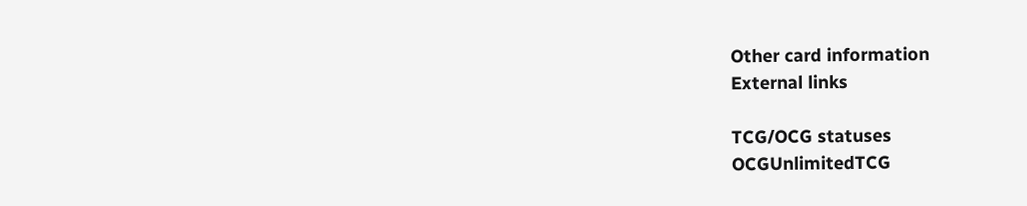Other card information
External links

TCG/OCG statuses
OCGUnlimitedTCG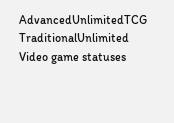AdvancedUnlimitedTCG TraditionalUnlimited
Video game statuses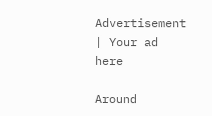Advertisement | Your ad here

Around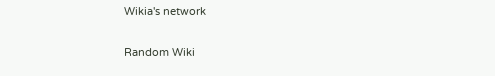Wikia's network

Random Wiki